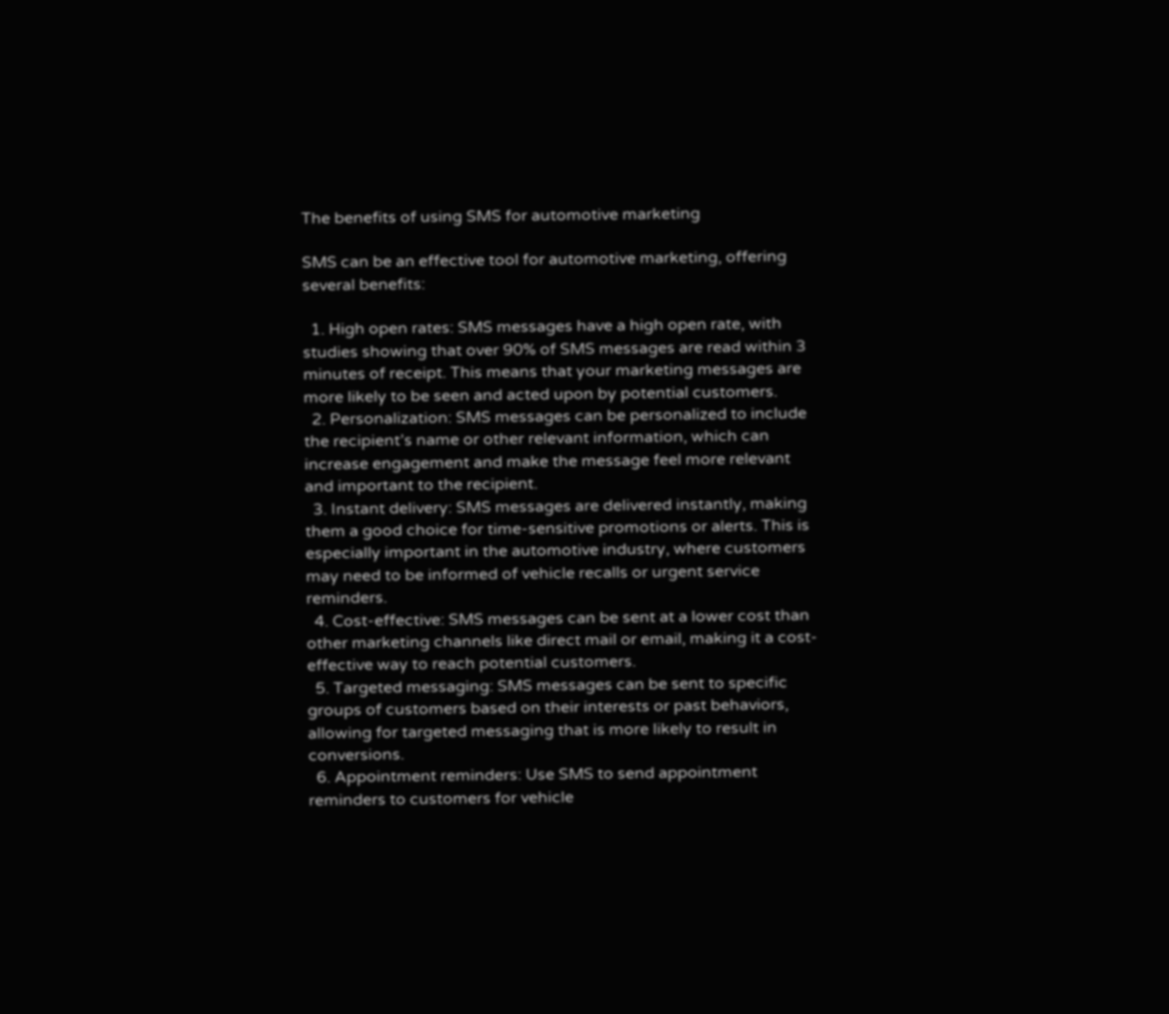The benefits of using SMS for automotive marketing

SMS can be an effective tool for automotive marketing, offering several benefits:

  1. High open rates: SMS messages have a high open rate, with studies showing that over 90% of SMS messages are read within 3 minutes of receipt. This means that your marketing messages are more likely to be seen and acted upon by potential customers.
  2. Personalization: SMS messages can be personalized to include the recipient’s name or other relevant information, which can increase engagement and make the message feel more relevant and important to the recipient.
  3. Instant delivery: SMS messages are delivered instantly, making them a good choice for time-sensitive promotions or alerts. This is especially important in the automotive industry, where customers may need to be informed of vehicle recalls or urgent service reminders.
  4. Cost-effective: SMS messages can be sent at a lower cost than other marketing channels like direct mail or email, making it a cost-effective way to reach potential customers.
  5. Targeted messaging: SMS messages can be sent to specific groups of customers based on their interests or past behaviors, allowing for targeted messaging that is more likely to result in conversions.
  6. Appointment reminders: Use SMS to send appointment reminders to customers for vehicle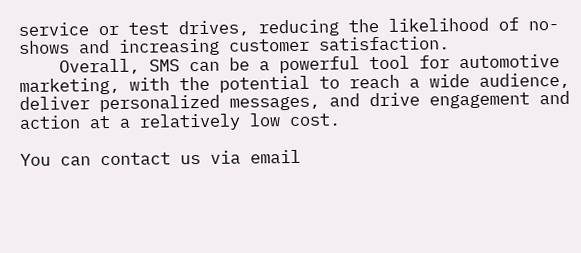service or test drives, reducing the likelihood of no-shows and increasing customer satisfaction.
    Overall, SMS can be a powerful tool for automotive marketing, with the potential to reach a wide audience, deliver personalized messages, and drive engagement and action at a relatively low cost.

You can contact us via email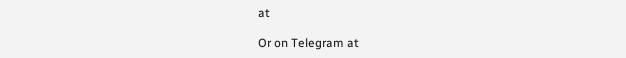at

Or on Telegram at